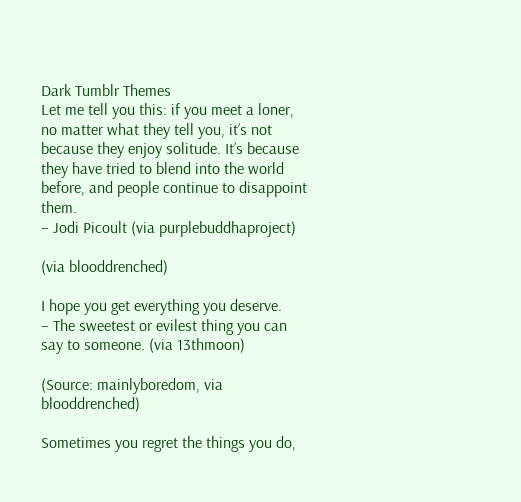Dark Tumblr Themes
Let me tell you this: if you meet a loner, no matter what they tell you, it’s not because they enjoy solitude. It’s because they have tried to blend into the world before, and people continue to disappoint them.
– Jodi Picoult (via purplebuddhaproject)

(via blooddrenched)

I hope you get everything you deserve.
– The sweetest or evilest thing you can say to someone. (via 13thmoon)

(Source: mainlyboredom, via blooddrenched)

Sometimes you regret the things you do,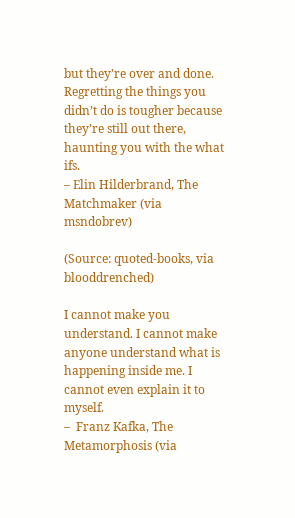but they’re over and done. Regretting the things you didn’t do is tougher because they’re still out there, haunting you with the what ifs.
– Elin Hilderbrand, The Matchmaker (via msndobrev)

(Source: quoted-books, via blooddrenched)

I cannot make you understand. I cannot make anyone understand what is happening inside me. I cannot even explain it to myself.
–  Franz Kafka, The Metamorphosis (via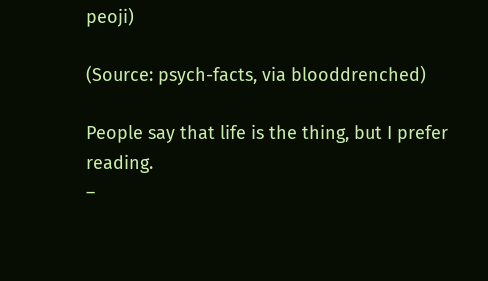peoji)

(Source: psych-facts, via blooddrenched)

People say that life is the thing, but I prefer reading.
–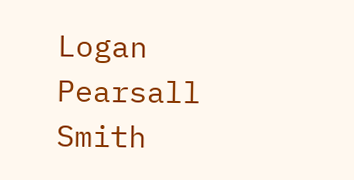Logan Pearsall Smith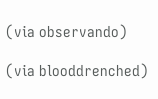(via observando)

(via blooddrenched)